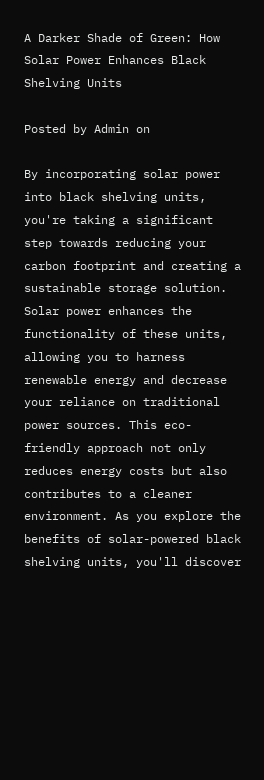A Darker Shade of Green: How Solar Power Enhances Black Shelving Units

Posted by Admin on

By incorporating solar power into black shelving units, you're taking a significant step towards reducing your carbon footprint and creating a sustainable storage solution. Solar power enhances the functionality of these units, allowing you to harness renewable energy and decrease your reliance on traditional power sources. This eco-friendly approach not only reduces energy costs but also contributes to a cleaner environment. As you explore the benefits of solar-powered black shelving units, you'll discover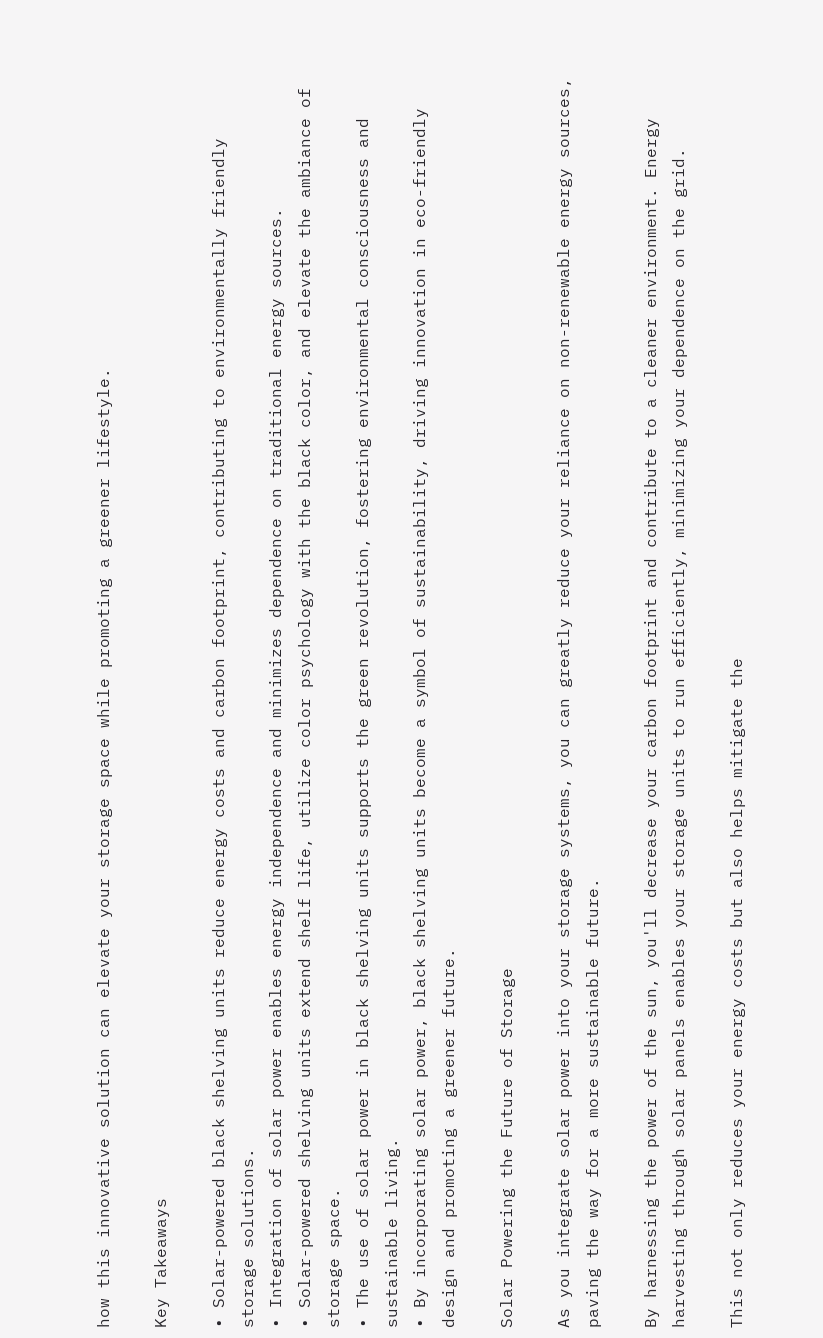how this innovative solution can elevate your storage space while promoting a greener lifestyle.

Key Takeaways

• Solar-powered black shelving units reduce energy costs and carbon footprint, contributing to environmentally friendly storage solutions.
• Integration of solar power enables energy independence and minimizes dependence on traditional energy sources.
• Solar-powered shelving units extend shelf life, utilize color psychology with the black color, and elevate the ambiance of storage space.
• The use of solar power in black shelving units supports the green revolution, fostering environmental consciousness and sustainable living.
• By incorporating solar power, black shelving units become a symbol of sustainability, driving innovation in eco-friendly design and promoting a greener future.

Solar Powering the Future of Storage

As you integrate solar power into your storage systems, you can greatly reduce your reliance on non-renewable energy sources, paving the way for a more sustainable future.

By harnessing the power of the sun, you'll decrease your carbon footprint and contribute to a cleaner environment. Energy harvesting through solar panels enables your storage units to run efficiently, minimizing your dependence on the grid.

This not only reduces your energy costs but also helps mitigate the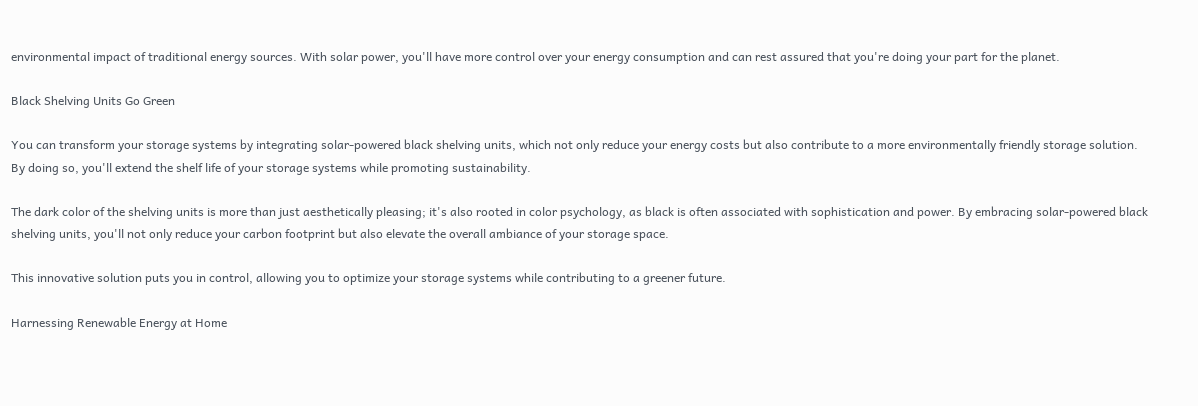environmental impact of traditional energy sources. With solar power, you'll have more control over your energy consumption and can rest assured that you're doing your part for the planet.

Black Shelving Units Go Green

You can transform your storage systems by integrating solar-powered black shelving units, which not only reduce your energy costs but also contribute to a more environmentally friendly storage solution. By doing so, you'll extend the shelf life of your storage systems while promoting sustainability.

The dark color of the shelving units is more than just aesthetically pleasing; it's also rooted in color psychology, as black is often associated with sophistication and power. By embracing solar-powered black shelving units, you'll not only reduce your carbon footprint but also elevate the overall ambiance of your storage space.

This innovative solution puts you in control, allowing you to optimize your storage systems while contributing to a greener future.

Harnessing Renewable Energy at Home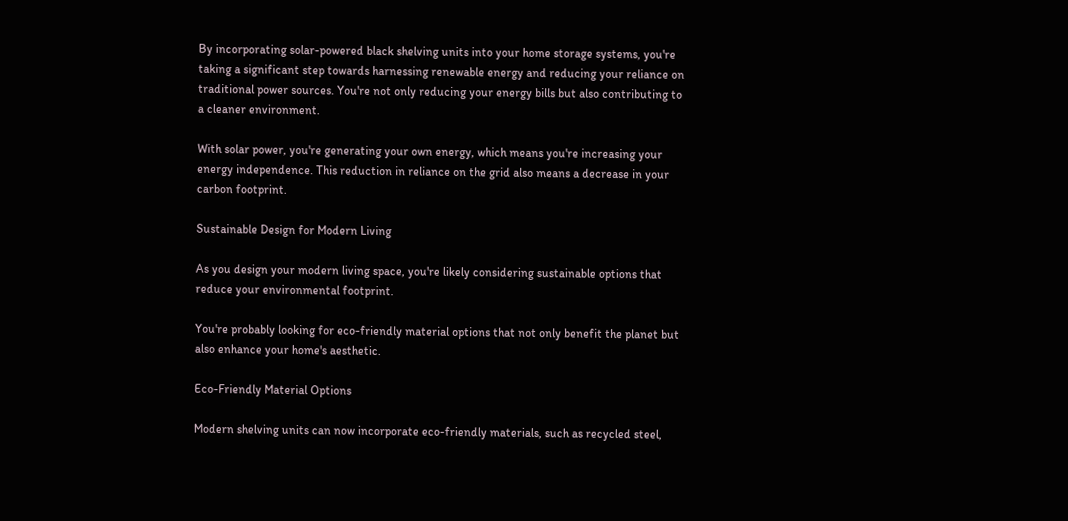By incorporating solar-powered black shelving units into your home storage systems, you're taking a significant step towards harnessing renewable energy and reducing your reliance on traditional power sources. You're not only reducing your energy bills but also contributing to a cleaner environment.

With solar power, you're generating your own energy, which means you're increasing your energy independence. This reduction in reliance on the grid also means a decrease in your carbon footprint.

Sustainable Design for Modern Living

As you design your modern living space, you're likely considering sustainable options that reduce your environmental footprint.

You're probably looking for eco-friendly material options that not only benefit the planet but also enhance your home's aesthetic.

Eco-Friendly Material Options

Modern shelving units can now incorporate eco-friendly materials, such as recycled steel,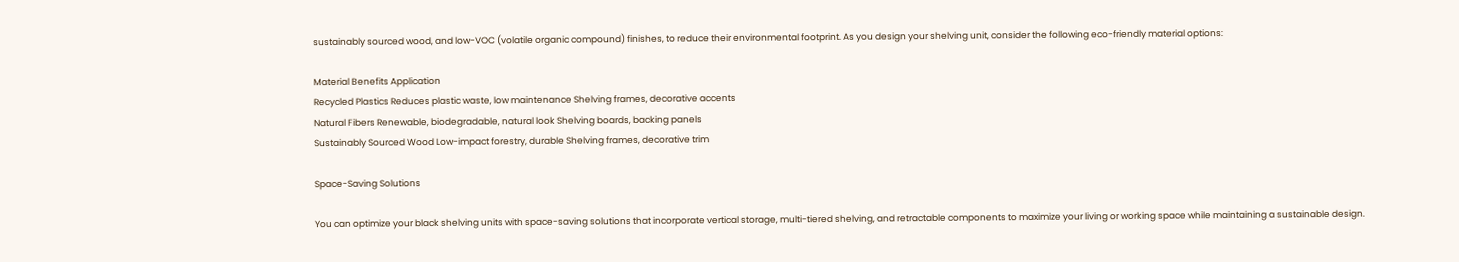sustainably sourced wood, and low-VOC (volatile organic compound) finishes, to reduce their environmental footprint. As you design your shelving unit, consider the following eco-friendly material options:

Material Benefits Application
Recycled Plastics Reduces plastic waste, low maintenance Shelving frames, decorative accents
Natural Fibers Renewable, biodegradable, natural look Shelving boards, backing panels
Sustainably Sourced Wood Low-impact forestry, durable Shelving frames, decorative trim

Space-Saving Solutions

You can optimize your black shelving units with space-saving solutions that incorporate vertical storage, multi-tiered shelving, and retractable components to maximize your living or working space while maintaining a sustainable design.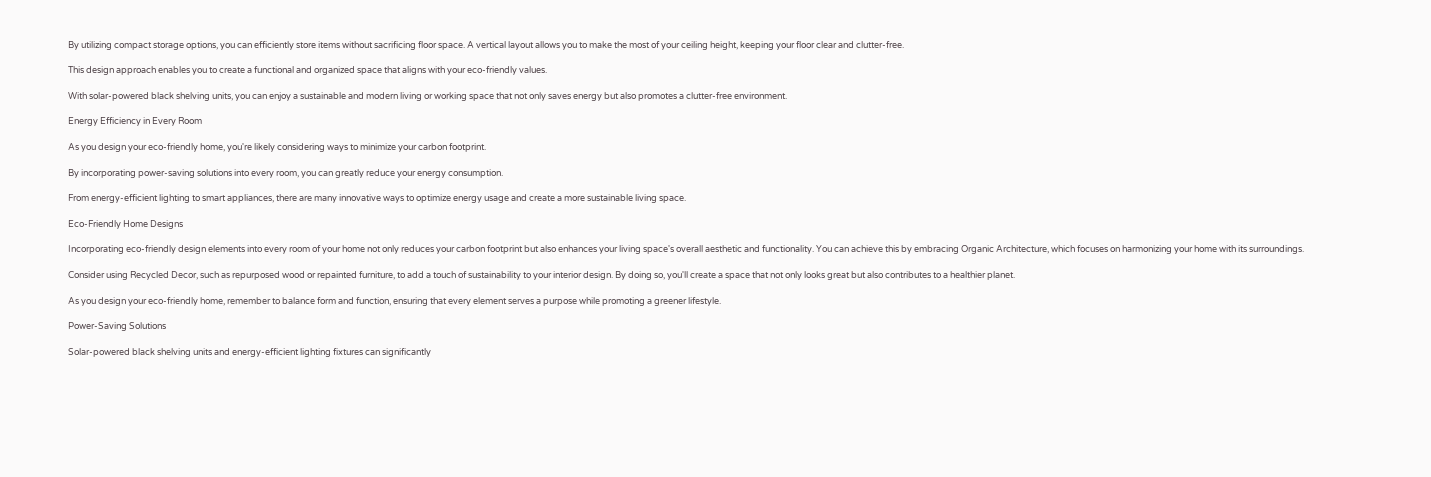By utilizing compact storage options, you can efficiently store items without sacrificing floor space. A vertical layout allows you to make the most of your ceiling height, keeping your floor clear and clutter-free.

This design approach enables you to create a functional and organized space that aligns with your eco-friendly values.

With solar-powered black shelving units, you can enjoy a sustainable and modern living or working space that not only saves energy but also promotes a clutter-free environment.

Energy Efficiency in Every Room

As you design your eco-friendly home, you're likely considering ways to minimize your carbon footprint.

By incorporating power-saving solutions into every room, you can greatly reduce your energy consumption.

From energy-efficient lighting to smart appliances, there are many innovative ways to optimize energy usage and create a more sustainable living space.

Eco-Friendly Home Designs

Incorporating eco-friendly design elements into every room of your home not only reduces your carbon footprint but also enhances your living space's overall aesthetic and functionality. You can achieve this by embracing Organic Architecture, which focuses on harmonizing your home with its surroundings.

Consider using Recycled Decor, such as repurposed wood or repainted furniture, to add a touch of sustainability to your interior design. By doing so, you'll create a space that not only looks great but also contributes to a healthier planet.

As you design your eco-friendly home, remember to balance form and function, ensuring that every element serves a purpose while promoting a greener lifestyle.

Power-Saving Solutions

Solar-powered black shelving units and energy-efficient lighting fixtures can significantly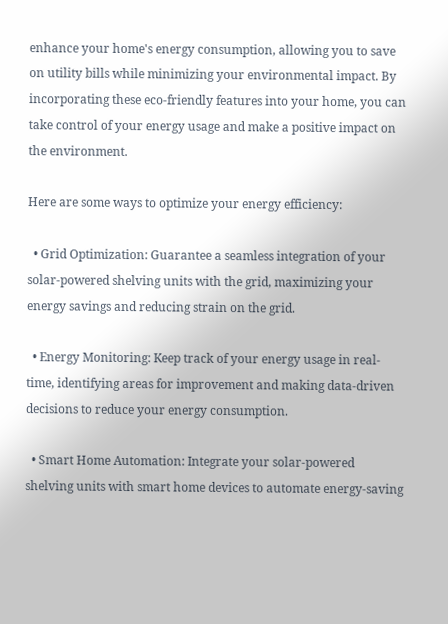enhance your home's energy consumption, allowing you to save on utility bills while minimizing your environmental impact. By incorporating these eco-friendly features into your home, you can take control of your energy usage and make a positive impact on the environment.

Here are some ways to optimize your energy efficiency:

  • Grid Optimization: Guarantee a seamless integration of your solar-powered shelving units with the grid, maximizing your energy savings and reducing strain on the grid.

  • Energy Monitoring: Keep track of your energy usage in real-time, identifying areas for improvement and making data-driven decisions to reduce your energy consumption.

  • Smart Home Automation: Integrate your solar-powered shelving units with smart home devices to automate energy-saving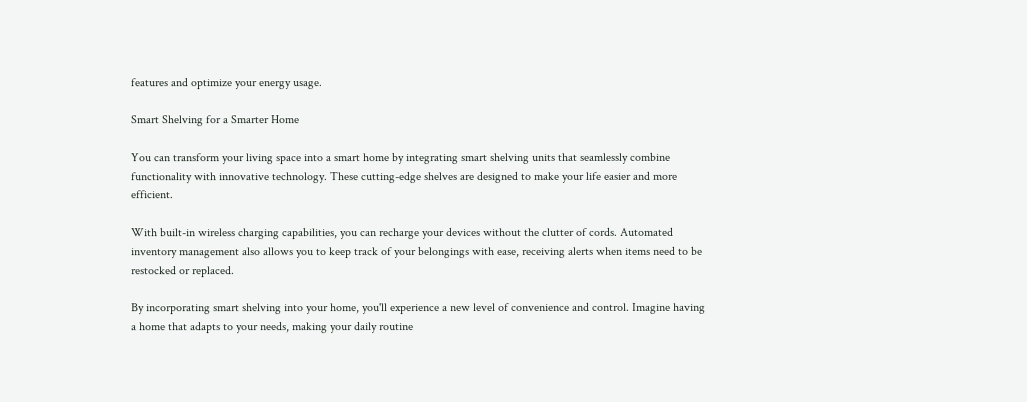features and optimize your energy usage.

Smart Shelving for a Smarter Home

You can transform your living space into a smart home by integrating smart shelving units that seamlessly combine functionality with innovative technology. These cutting-edge shelves are designed to make your life easier and more efficient.

With built-in wireless charging capabilities, you can recharge your devices without the clutter of cords. Automated inventory management also allows you to keep track of your belongings with ease, receiving alerts when items need to be restocked or replaced.

By incorporating smart shelving into your home, you'll experience a new level of convenience and control. Imagine having a home that adapts to your needs, making your daily routine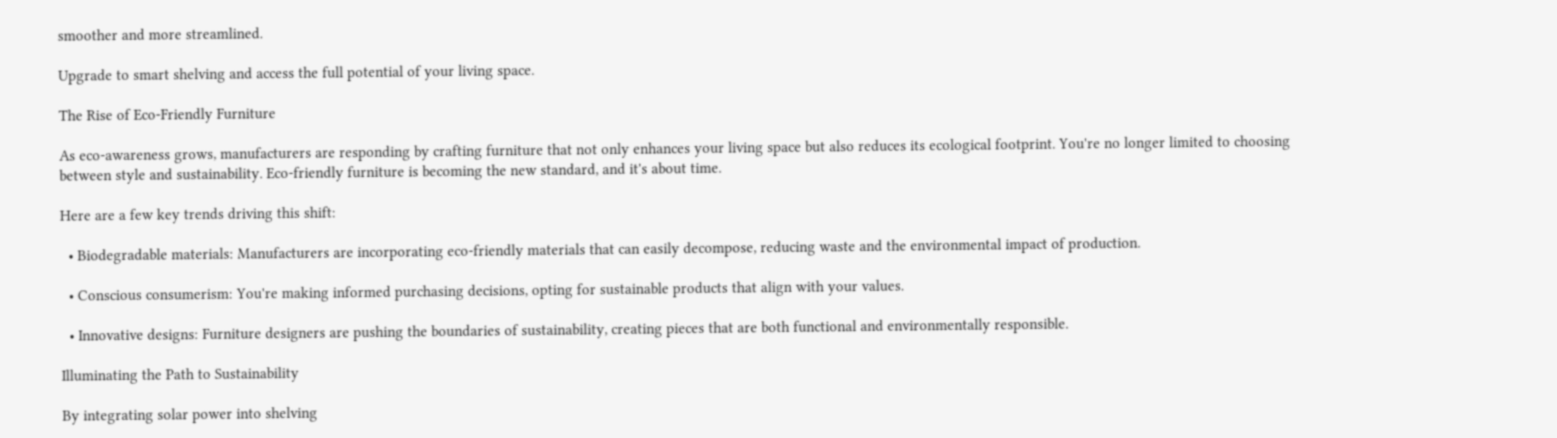smoother and more streamlined.

Upgrade to smart shelving and access the full potential of your living space.

The Rise of Eco-Friendly Furniture

As eco-awareness grows, manufacturers are responding by crafting furniture that not only enhances your living space but also reduces its ecological footprint. You're no longer limited to choosing between style and sustainability. Eco-friendly furniture is becoming the new standard, and it's about time.

Here are a few key trends driving this shift:

  • Biodegradable materials: Manufacturers are incorporating eco-friendly materials that can easily decompose, reducing waste and the environmental impact of production.

  • Conscious consumerism: You're making informed purchasing decisions, opting for sustainable products that align with your values.

  • Innovative designs: Furniture designers are pushing the boundaries of sustainability, creating pieces that are both functional and environmentally responsible.

Illuminating the Path to Sustainability

By integrating solar power into shelving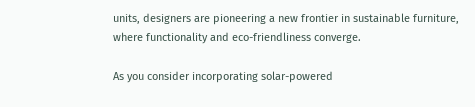units, designers are pioneering a new frontier in sustainable furniture, where functionality and eco-friendliness converge.

As you consider incorporating solar-powered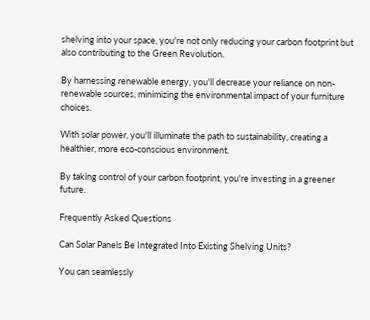shelving into your space, you're not only reducing your carbon footprint but also contributing to the Green Revolution.

By harnessing renewable energy, you'll decrease your reliance on non-renewable sources, minimizing the environmental impact of your furniture choices.

With solar power, you'll illuminate the path to sustainability, creating a healthier, more eco-conscious environment.

By taking control of your carbon footprint, you're investing in a greener future.

Frequently Asked Questions

Can Solar Panels Be Integrated Into Existing Shelving Units?

You can seamlessly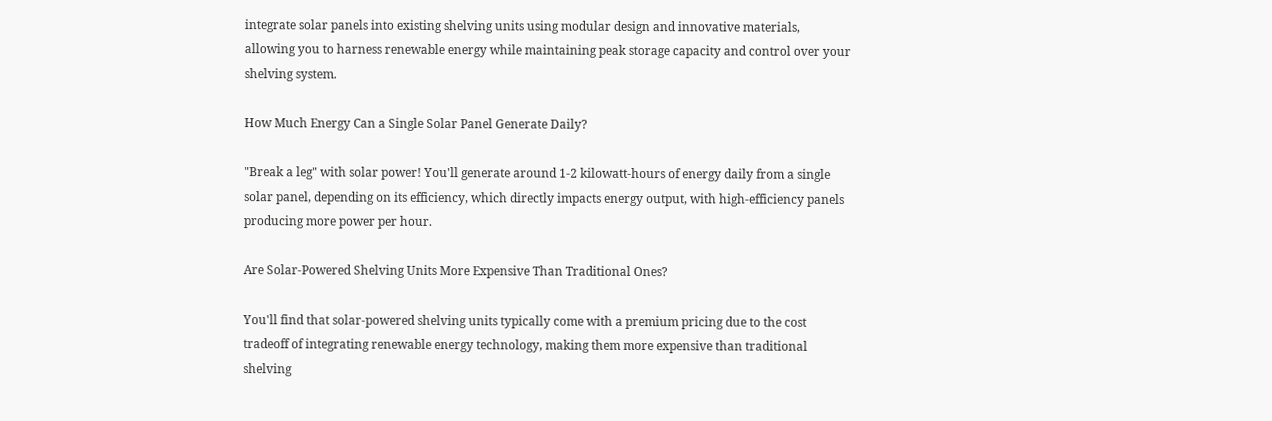integrate solar panels into existing shelving units using modular design and innovative materials, allowing you to harness renewable energy while maintaining peak storage capacity and control over your shelving system.

How Much Energy Can a Single Solar Panel Generate Daily?

"Break a leg" with solar power! You'll generate around 1-2 kilowatt-hours of energy daily from a single solar panel, depending on its efficiency, which directly impacts energy output, with high-efficiency panels producing more power per hour.

Are Solar-Powered Shelving Units More Expensive Than Traditional Ones?

You'll find that solar-powered shelving units typically come with a premium pricing due to the cost tradeoff of integrating renewable energy technology, making them more expensive than traditional shelving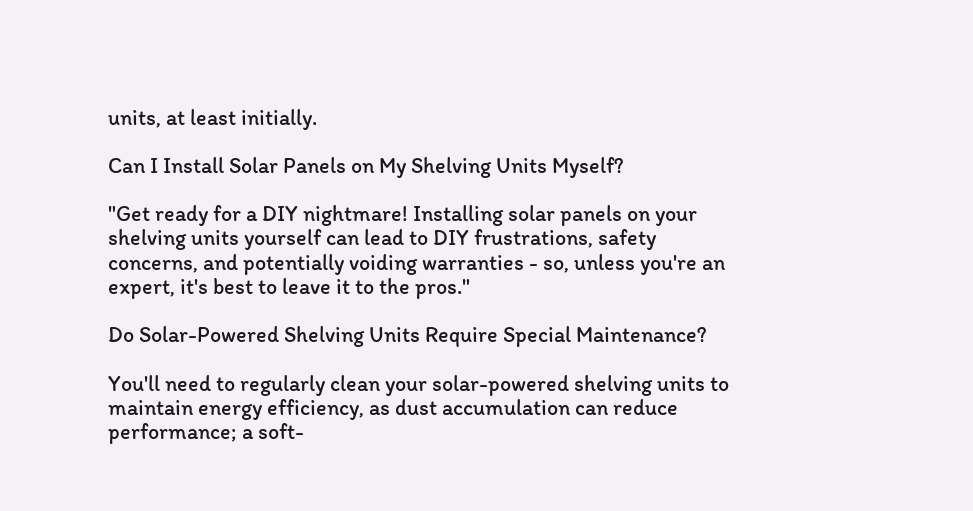units, at least initially.

Can I Install Solar Panels on My Shelving Units Myself?

"Get ready for a DIY nightmare! Installing solar panels on your shelving units yourself can lead to DIY frustrations, safety concerns, and potentially voiding warranties - so, unless you're an expert, it's best to leave it to the pros."

Do Solar-Powered Shelving Units Require Special Maintenance?

You'll need to regularly clean your solar-powered shelving units to maintain energy efficiency, as dust accumulation can reduce performance; a soft-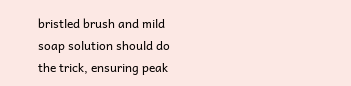bristled brush and mild soap solution should do the trick, ensuring peak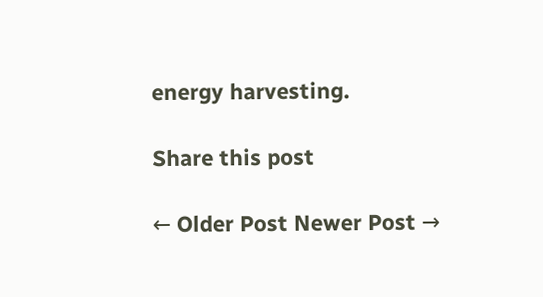energy harvesting.

Share this post

← Older Post Newer Post →